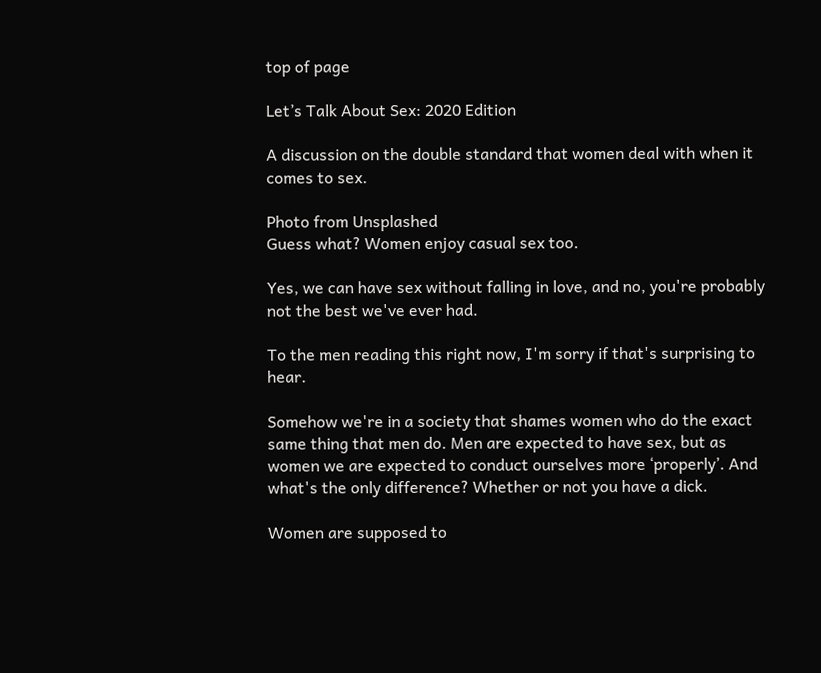top of page

Let’s Talk About Sex: 2020 Edition

A discussion on the double standard that women deal with when it comes to sex.

Photo from Unsplashed
Guess what? Women enjoy casual sex too.

Yes, we can have sex without falling in love, and no, you're probably not the best we've ever had.

To the men reading this right now, I'm sorry if that's surprising to hear.

Somehow we're in a society that shames women who do the exact same thing that men do. Men are expected to have sex, but as women we are expected to conduct ourselves more ‘properly’. And what's the only difference? Whether or not you have a dick.

Women are supposed to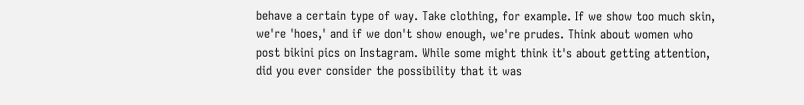behave a certain type of way. Take clothing, for example. If we show too much skin, we're 'hoes,' and if we don't show enough, we're prudes. Think about women who post bikini pics on Instagram. While some might think it's about getting attention, did you ever consider the possibility that it was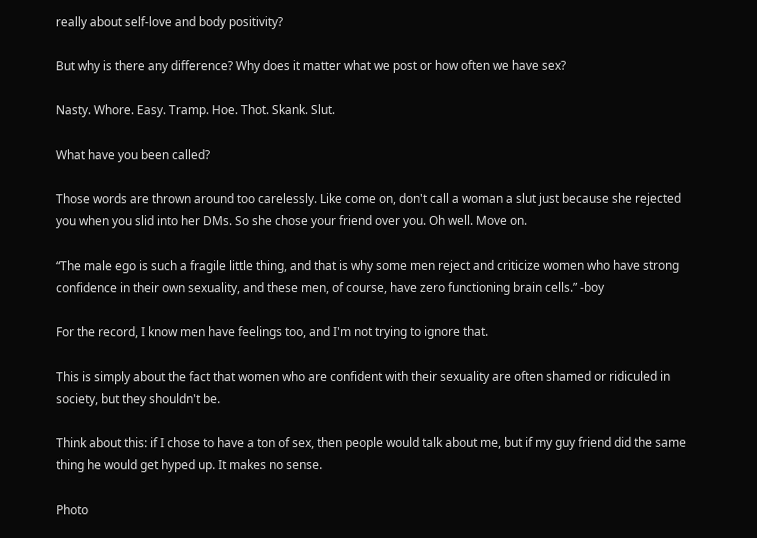really about self-love and body positivity?

But why is there any difference? Why does it matter what we post or how often we have sex?

Nasty. Whore. Easy. Tramp. Hoe. Thot. Skank. Slut.

What have you been called?

Those words are thrown around too carelessly. Like come on, don't call a woman a slut just because she rejected you when you slid into her DMs. So she chose your friend over you. Oh well. Move on.

“The male ego is such a fragile little thing, and that is why some men reject and criticize women who have strong confidence in their own sexuality, and these men, of course, have zero functioning brain cells.” -boy

For the record, I know men have feelings too, and I'm not trying to ignore that.

This is simply about the fact that women who are confident with their sexuality are often shamed or ridiculed in society, but they shouldn't be.

Think about this: if I chose to have a ton of sex, then people would talk about me, but if my guy friend did the same thing he would get hyped up. It makes no sense.

Photo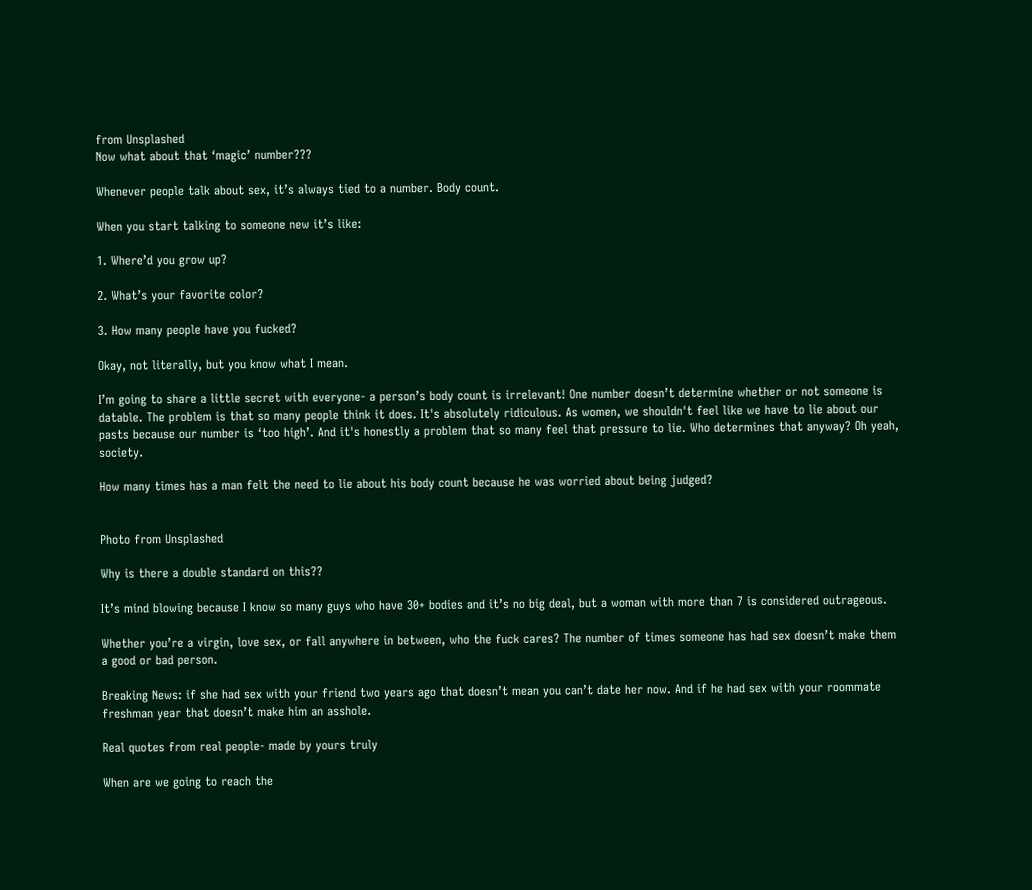from Unsplashed
Now what about that ‘magic’ number???

Whenever people talk about sex, it’s always tied to a number. Body count.

When you start talking to someone new it’s like:

1. Where’d you grow up?

2. What’s your favorite color?

3. How many people have you fucked?

Okay, not literally, but you know what I mean.

I’m going to share a little secret with everyone- a person’s body count is irrelevant! One number doesn’t determine whether or not someone is datable. The problem is that so many people think it does. It's absolutely ridiculous. As women, we shouldn't feel like we have to lie about our pasts because our number is ‘too high’. And it's honestly a problem that so many feel that pressure to lie. Who determines that anyway? Oh yeah, society.

How many times has a man felt the need to lie about his body count because he was worried about being judged?


Photo from Unsplashed

Why is there a double standard on this??

It’s mind blowing because I know so many guys who have 30+ bodies and it’s no big deal, but a woman with more than 7 is considered outrageous.

Whether you’re a virgin, love sex, or fall anywhere in between, who the fuck cares? The number of times someone has had sex doesn’t make them a good or bad person.

Breaking News: if she had sex with your friend two years ago that doesn’t mean you can’t date her now. And if he had sex with your roommate freshman year that doesn’t make him an asshole.

Real quotes from real people- made by yours truly

When are we going to reach the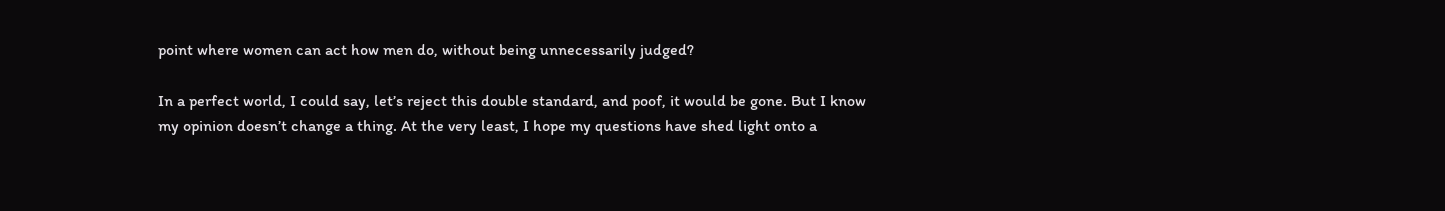point where women can act how men do, without being unnecessarily judged?

In a perfect world, I could say, let’s reject this double standard, and poof, it would be gone. But I know my opinion doesn’t change a thing. At the very least, I hope my questions have shed light onto a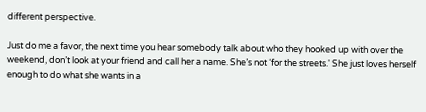different perspective.

Just do me a favor, the next time you hear somebody talk about who they hooked up with over the weekend, don’t look at your friend and call her a name. She’s not ‘for the streets.' She just loves herself enough to do what she wants in a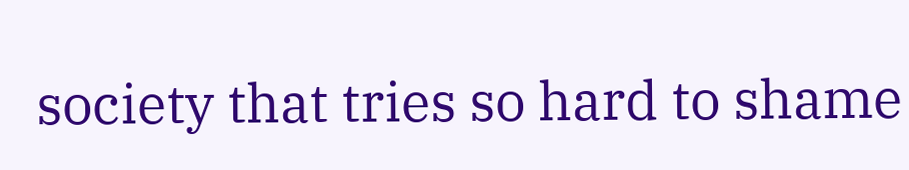society that tries so hard to shame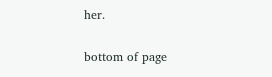her.


bottom of page